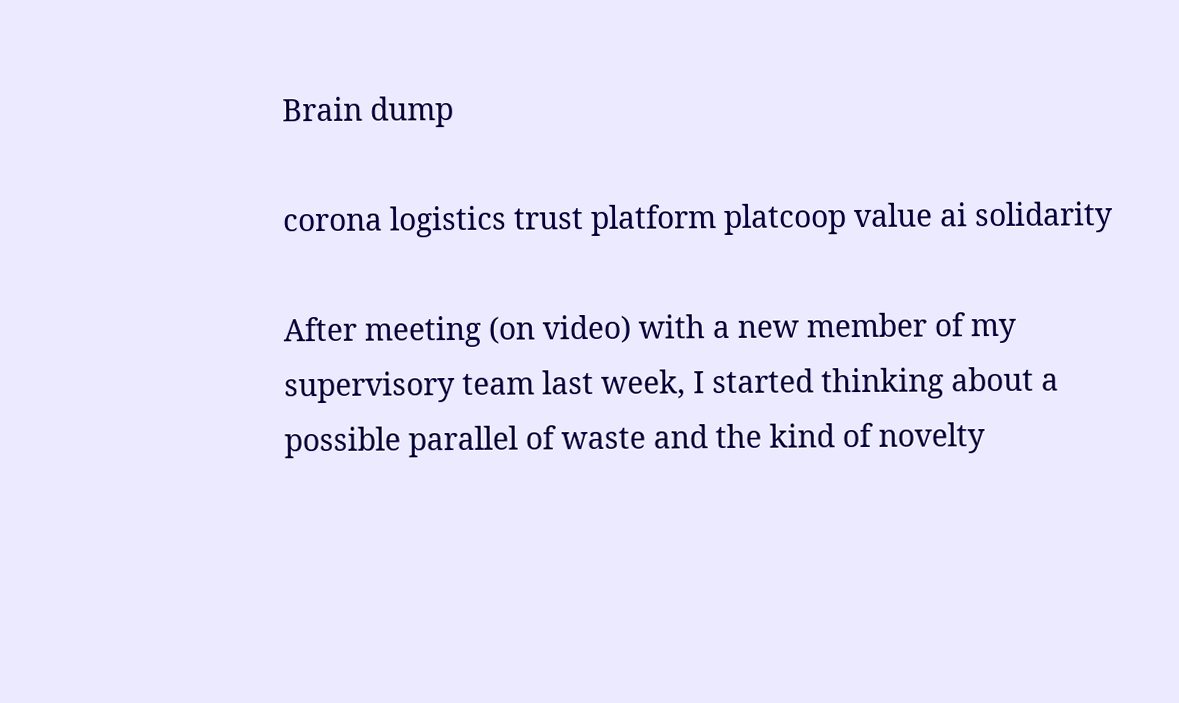Brain dump

corona logistics trust platform platcoop value ai solidarity

After meeting (on video) with a new member of my supervisory team last week, I started thinking about a possible parallel of waste and the kind of novelty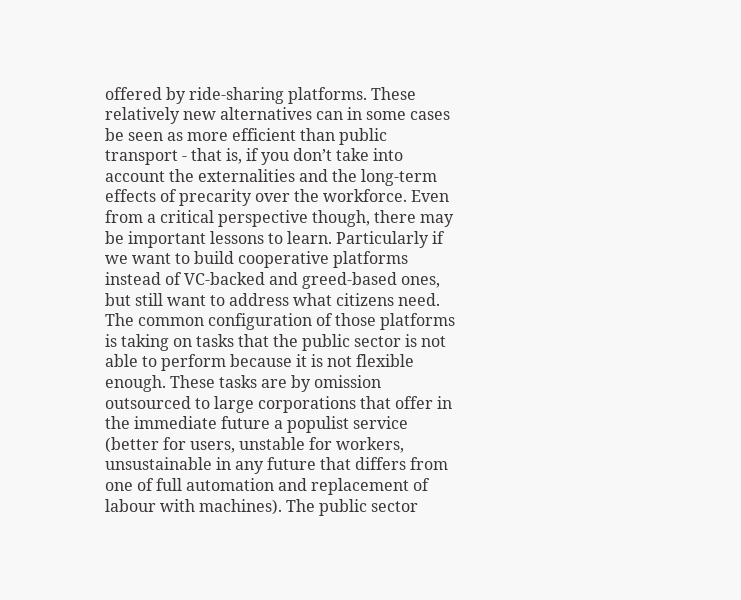offered by ride-sharing platforms. These relatively new alternatives can in some cases be seen as more efficient than public transport - that is, if you don’t take into account the externalities and the long-term effects of precarity over the workforce. Even from a critical perspective though, there may be important lessons to learn. Particularly if we want to build cooperative platforms instead of VC-backed and greed-based ones, but still want to address what citizens need. The common configuration of those platforms is taking on tasks that the public sector is not able to perform because it is not flexible enough. These tasks are by omission outsourced to large corporations that offer in the immediate future a populist service (better for users, unstable for workers, unsustainable in any future that differs from one of full automation and replacement of labour with machines). The public sector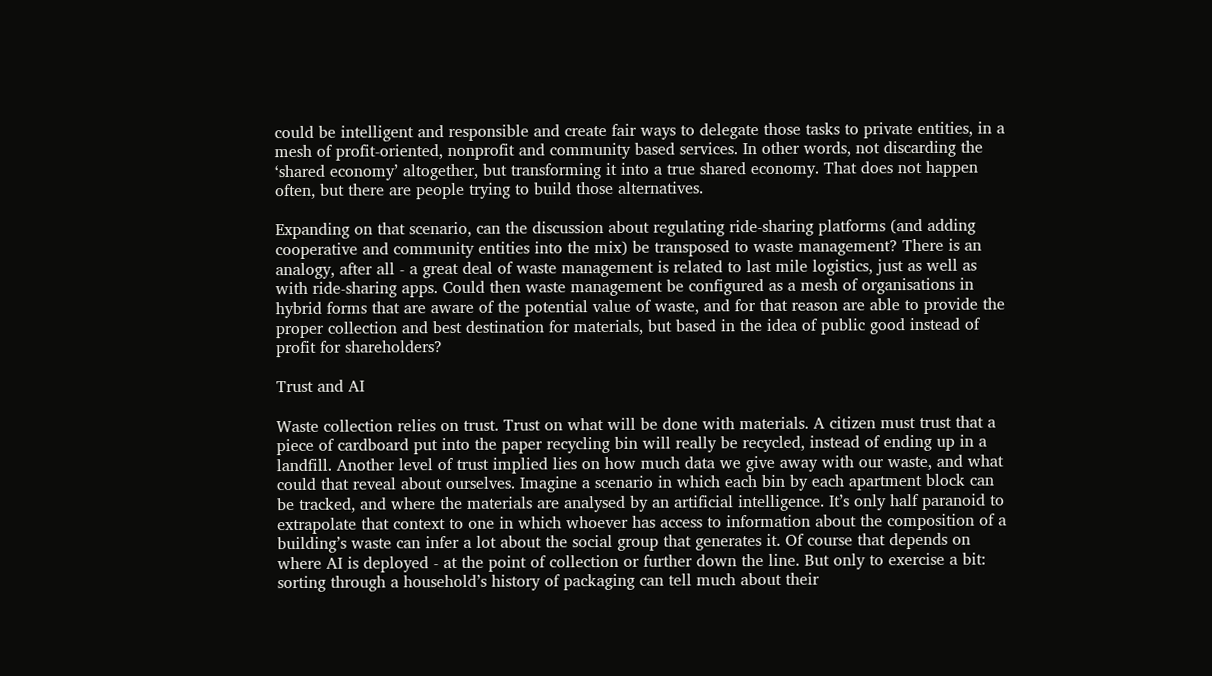could be intelligent and responsible and create fair ways to delegate those tasks to private entities, in a mesh of profit-oriented, nonprofit and community based services. In other words, not discarding the ‘shared economy’ altogether, but transforming it into a true shared economy. That does not happen often, but there are people trying to build those alternatives.

Expanding on that scenario, can the discussion about regulating ride-sharing platforms (and adding cooperative and community entities into the mix) be transposed to waste management? There is an analogy, after all - a great deal of waste management is related to last mile logistics, just as well as with ride-sharing apps. Could then waste management be configured as a mesh of organisations in hybrid forms that are aware of the potential value of waste, and for that reason are able to provide the proper collection and best destination for materials, but based in the idea of public good instead of profit for shareholders?

Trust and AI

Waste collection relies on trust. Trust on what will be done with materials. A citizen must trust that a piece of cardboard put into the paper recycling bin will really be recycled, instead of ending up in a landfill. Another level of trust implied lies on how much data we give away with our waste, and what could that reveal about ourselves. Imagine a scenario in which each bin by each apartment block can be tracked, and where the materials are analysed by an artificial intelligence. It’s only half paranoid to extrapolate that context to one in which whoever has access to information about the composition of a building’s waste can infer a lot about the social group that generates it. Of course that depends on where AI is deployed - at the point of collection or further down the line. But only to exercise a bit: sorting through a household’s history of packaging can tell much about their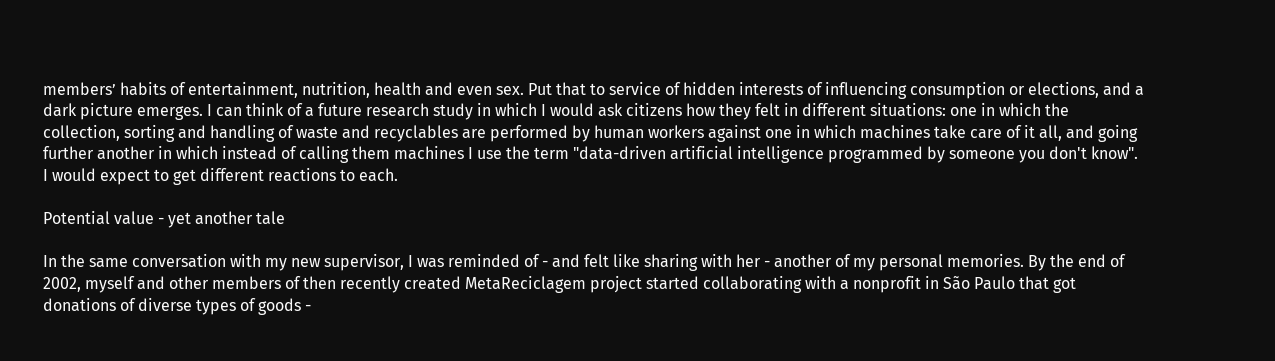members’ habits of entertainment, nutrition, health and even sex. Put that to service of hidden interests of influencing consumption or elections, and a dark picture emerges. I can think of a future research study in which I would ask citizens how they felt in different situations: one in which the collection, sorting and handling of waste and recyclables are performed by human workers against one in which machines take care of it all, and going further another in which instead of calling them machines I use the term "data-driven artificial intelligence programmed by someone you don't know". I would expect to get different reactions to each.

Potential value - yet another tale

In the same conversation with my new supervisor, I was reminded of - and felt like sharing with her - another of my personal memories. By the end of 2002, myself and other members of then recently created MetaReciclagem project started collaborating with a nonprofit in São Paulo that got donations of diverse types of goods -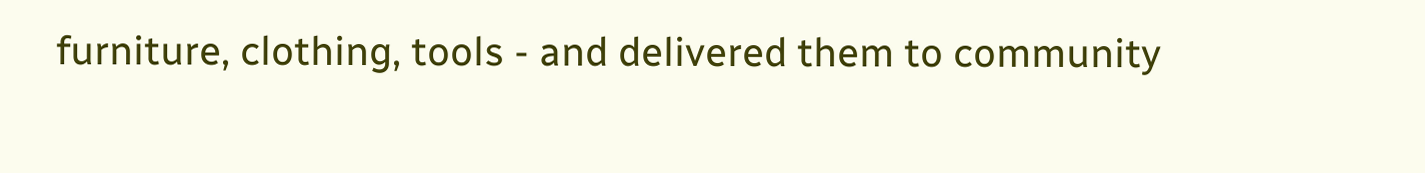furniture, clothing, tools - and delivered them to community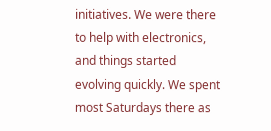initiatives. We were there to help with electronics, and things started evolving quickly. We spent most Saturdays there as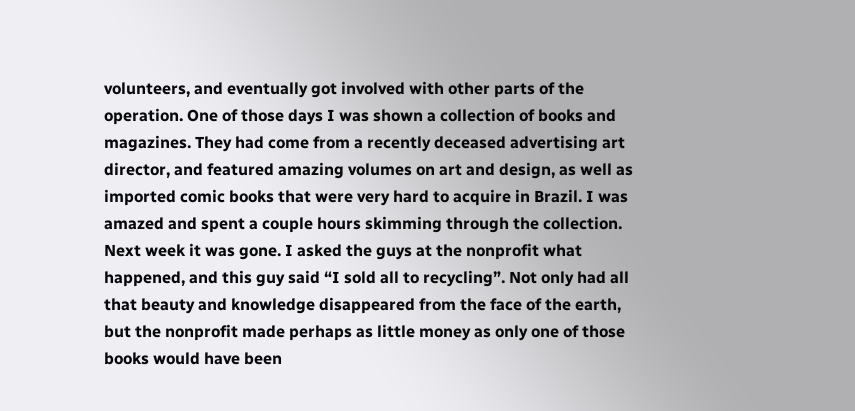volunteers, and eventually got involved with other parts of the operation. One of those days I was shown a collection of books and magazines. They had come from a recently deceased advertising art director, and featured amazing volumes on art and design, as well as imported comic books that were very hard to acquire in Brazil. I was amazed and spent a couple hours skimming through the collection. Next week it was gone. I asked the guys at the nonprofit what happened, and this guy said “I sold all to recycling”. Not only had all that beauty and knowledge disappeared from the face of the earth, but the nonprofit made perhaps as little money as only one of those books would have been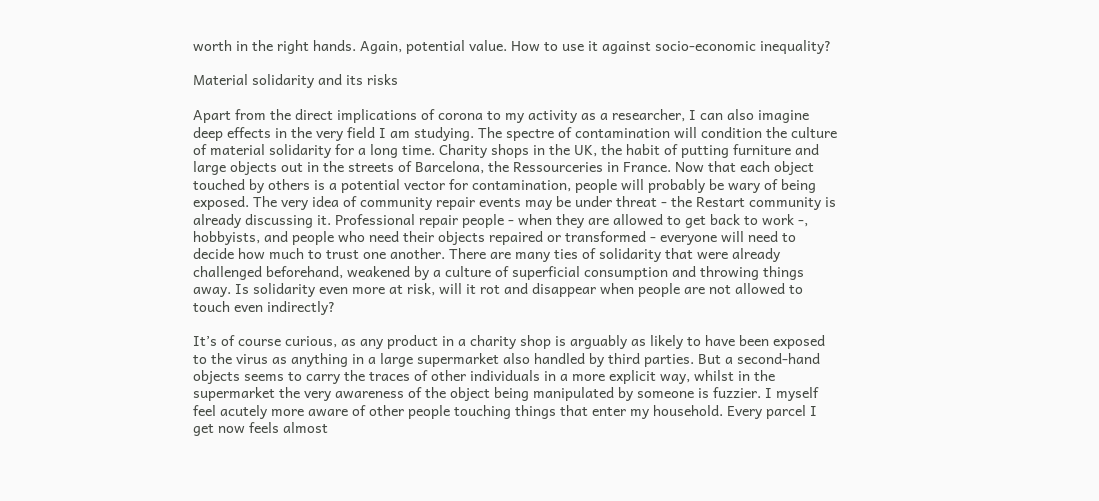worth in the right hands. Again, potential value. How to use it against socio-economic inequality?

Material solidarity and its risks

Apart from the direct implications of corona to my activity as a researcher, I can also imagine deep effects in the very field I am studying. The spectre of contamination will condition the culture of material solidarity for a long time. Charity shops in the UK, the habit of putting furniture and large objects out in the streets of Barcelona, the Ressourceries in France. Now that each object touched by others is a potential vector for contamination, people will probably be wary of being exposed. The very idea of community repair events may be under threat - the Restart community is already discussing it. Professional repair people - when they are allowed to get back to work -, hobbyists, and people who need their objects repaired or transformed - everyone will need to decide how much to trust one another. There are many ties of solidarity that were already challenged beforehand, weakened by a culture of superficial consumption and throwing things away. Is solidarity even more at risk, will it rot and disappear when people are not allowed to touch even indirectly?

It’s of course curious, as any product in a charity shop is arguably as likely to have been exposed to the virus as anything in a large supermarket also handled by third parties. But a second-hand objects seems to carry the traces of other individuals in a more explicit way, whilst in the supermarket the very awareness of the object being manipulated by someone is fuzzier. I myself feel acutely more aware of other people touching things that enter my household. Every parcel I get now feels almost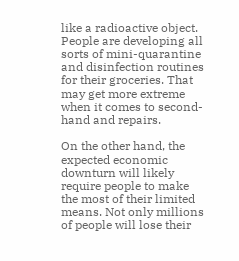like a radioactive object. People are developing all sorts of mini-quarantine and disinfection routines for their groceries. That may get more extreme when it comes to second-hand and repairs.

On the other hand, the expected economic downturn will likely require people to make the most of their limited means. Not only millions of people will lose their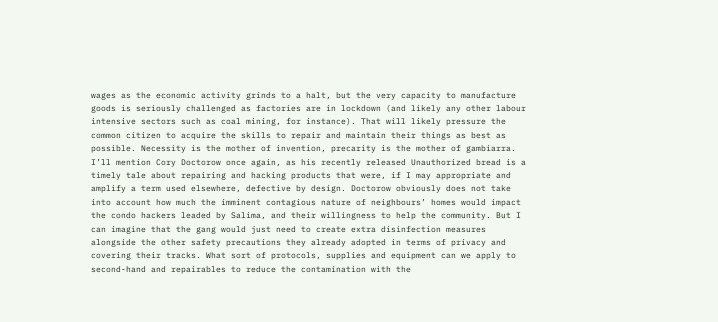wages as the economic activity grinds to a halt, but the very capacity to manufacture goods is seriously challenged as factories are in lockdown (and likely any other labour intensive sectors such as coal mining, for instance). That will likely pressure the common citizen to acquire the skills to repair and maintain their things as best as possible. Necessity is the mother of invention, precarity is the mother of gambiarra. I’ll mention Cory Doctorow once again, as his recently released Unauthorized bread is a timely tale about repairing and hacking products that were, if I may appropriate and amplify a term used elsewhere, defective by design. Doctorow obviously does not take into account how much the imminent contagious nature of neighbours’ homes would impact the condo hackers leaded by Salima, and their willingness to help the community. But I can imagine that the gang would just need to create extra disinfection measures alongside the other safety precautions they already adopted in terms of privacy and covering their tracks. What sort of protocols, supplies and equipment can we apply to second-hand and repairables to reduce the contamination with the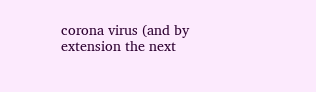corona virus (and by extension the next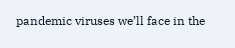pandemic viruses we’ll face in the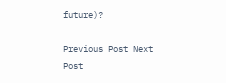future)?

Previous Post Next Post